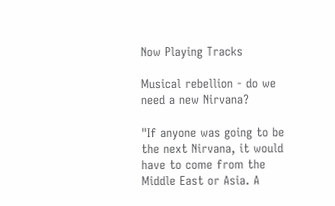Now Playing Tracks

Musical rebellion - do we need a new Nirvana?

"If anyone was going to be the next Nirvana, it would have to come from the Middle East or Asia. A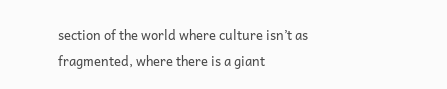section of the world where culture isn’t as fragmented, where there is a giant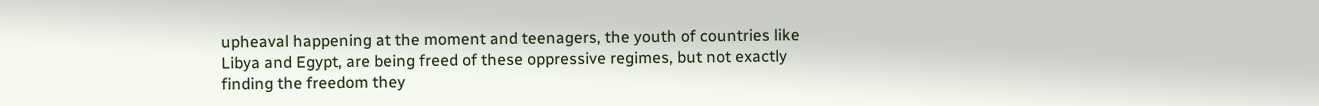upheaval happening at the moment and teenagers, the youth of countries like Libya and Egypt, are being freed of these oppressive regimes, but not exactly finding the freedom they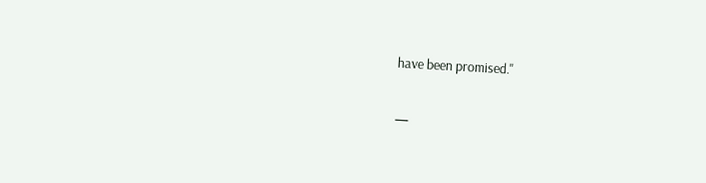have been promised."

—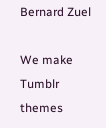Bernard Zuel

We make Tumblr themes